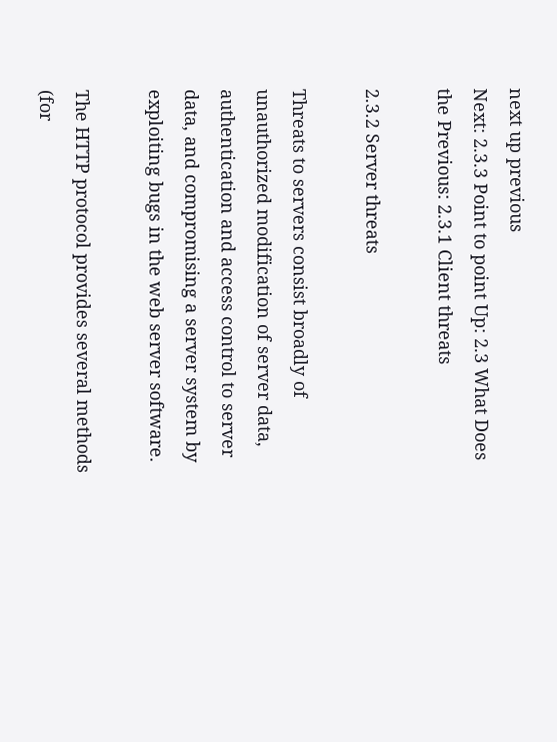next up previous
Next: 2.3.3 Point to point Up: 2.3 What Does the Previous: 2.3.1 Client threats

2.3.2 Server threats

Threats to servers consist broadly of unauthorized modification of server data, authentication and access control to server data, and compromising a server system by exploiting bugs in the web server software.

The HTTP protocol provides several methods (for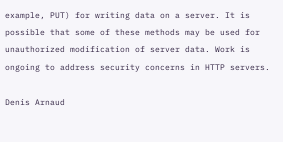example, PUT) for writing data on a server. It is possible that some of these methods may be used for unauthorized modification of server data. Work is ongoing to address security concerns in HTTP servers.

Denis Arnaud